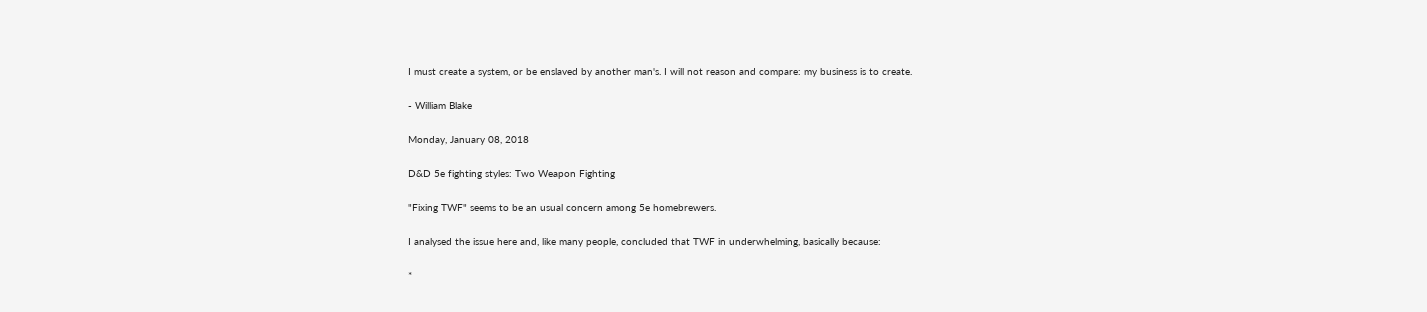I must create a system, or be enslaved by another man's. I will not reason and compare: my business is to create.

- William Blake

Monday, January 08, 2018

D&D 5e fighting styles: Two Weapon Fighting

"Fixing TWF" seems to be an usual concern among 5e homebrewers.

I analysed the issue here and, like many people, concluded that TWF in underwhelming, basically because:

*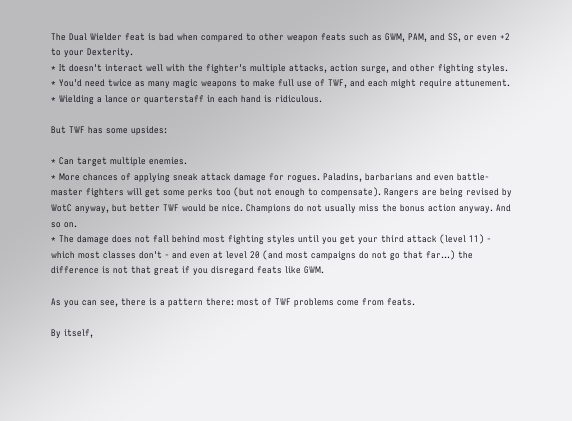The Dual Wielder feat is bad when compared to other weapon feats such as GWM, PAM, and SS, or even +2 to your Dexterity.
* It doesn't interact well with the fighter's multiple attacks, action surge, and other fighting styles.
* You'd need twice as many magic weapons to make full use of TWF, and each might require attunement.
* Wielding a lance or quarterstaff in each hand is ridiculous.

But TWF has some upsides:

* Can target multiple enemies.
* More chances of applying sneak attack damage for rogues. Paladins, barbarians and even battle-master fighters will get some perks too (but not enough to compensate). Rangers are being revised by WotC anyway, but better TWF would be nice. Champions do not usually miss the bonus action anyway. And so on.
* The damage does not fall behind most fighting styles until you get your third attack (level 11) - which most classes don't - and even at level 20 (and most campaigns do not go that far...) the difference is not that great if you disregard feats like GWM.

As you can see, there is a pattern there: most of TWF problems come from feats.

By itself,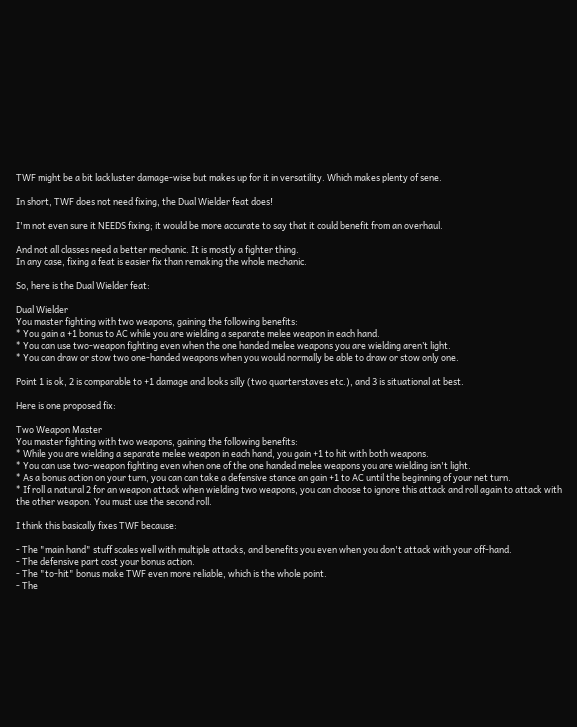TWF might be a bit lackluster damage-wise but makes up for it in versatility. Which makes plenty of sene.

In short, TWF does not need fixing, the Dual Wielder feat does!

I'm not even sure it NEEDS fixing; it would be more accurate to say that it could benefit from an overhaul.

And not all classes need a better mechanic. It is mostly a fighter thing.
In any case, fixing a feat is easier fix than remaking the whole mechanic.

So, here is the Dual Wielder feat:

Dual Wielder
You master fighting with two weapons, gaining the following benefits:
* You gain a +1 bonus to AC while you are wielding a separate melee weapon in each hand.
* You can use two-weapon fighting even when the one handed melee weapons you are wielding aren’t light.
* You can draw or stow two one-handed weapons when you would normally be able to draw or stow only one.

Point 1 is ok, 2 is comparable to +1 damage and looks silly (two quarterstaves etc.), and 3 is situational at best.

Here is one proposed fix:

Two Weapon Master
You master fighting with two weapons, gaining the following benefits:
* While you are wielding a separate melee weapon in each hand, you gain +1 to hit with both weapons.
* You can use two-weapon fighting even when one of the one handed melee weapons you are wielding isn't light.
* As a bonus action on your turn, you can can take a defensive stance an gain +1 to AC until the beginning of your net turn.
* If roll a natural 2 for an weapon attack when wielding two weapons, you can choose to ignore this attack and roll again to attack with the other weapon. You must use the second roll.

I think this basically fixes TWF because:

- The "main hand" stuff scales well with multiple attacks, and benefits you even when you don't attack with your off-hand.
- The defensive part cost your bonus action.
- The "to-hit" bonus make TWF even more reliable, which is the whole point.
- The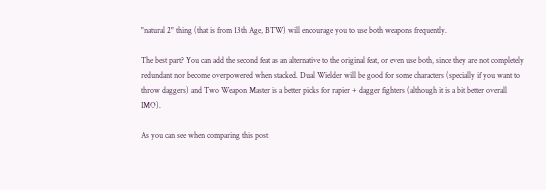"natural 2" thing (that is from 13th Age, BTW) will encourage you to use both weapons frequently.

The best part? You can add the second feat as an alternative to the original feat, or even use both, since they are not completely redundant nor become overpowered when stacked. Dual Wielder will be good for some characters (specially if you want to throw daggers) and Two Weapon Master is a better picks for rapier + dagger fighters (although it is a bit better overall IMO).

As you can see when comparing this post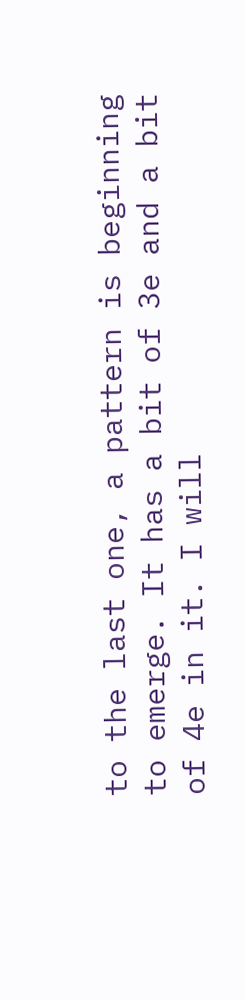to the last one, a pattern is beginning to emerge. It has a bit of 3e and a bit of 4e in it. I will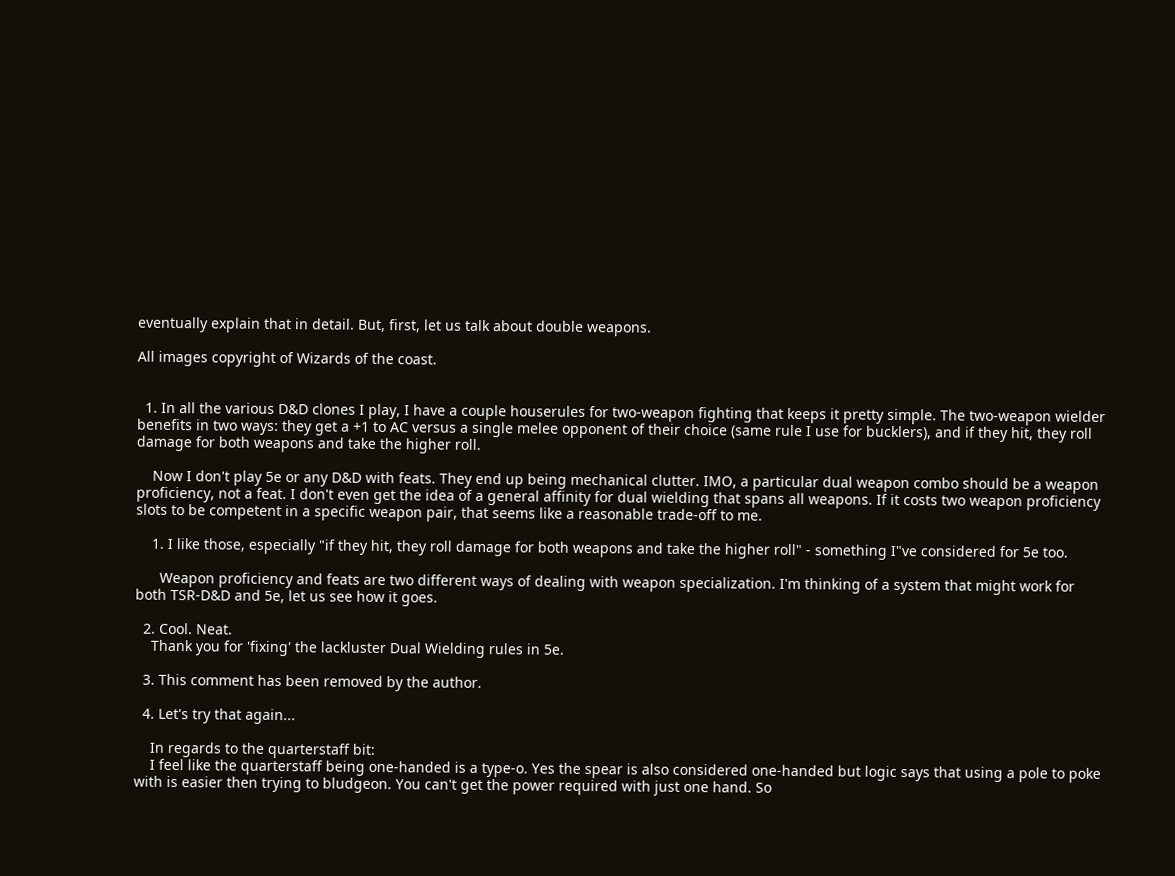eventually explain that in detail. But, first, let us talk about double weapons.

All images copyright of Wizards of the coast.


  1. In all the various D&D clones I play, I have a couple houserules for two-weapon fighting that keeps it pretty simple. The two-weapon wielder benefits in two ways: they get a +1 to AC versus a single melee opponent of their choice (same rule I use for bucklers), and if they hit, they roll damage for both weapons and take the higher roll.

    Now I don't play 5e or any D&D with feats. They end up being mechanical clutter. IMO, a particular dual weapon combo should be a weapon proficiency, not a feat. I don't even get the idea of a general affinity for dual wielding that spans all weapons. If it costs two weapon proficiency slots to be competent in a specific weapon pair, that seems like a reasonable trade-off to me.

    1. I like those, especially "if they hit, they roll damage for both weapons and take the higher roll" - something I"ve considered for 5e too.

      Weapon proficiency and feats are two different ways of dealing with weapon specialization. I'm thinking of a system that might work for both TSR-D&D and 5e, let us see how it goes.

  2. Cool. Neat.
    Thank you for 'fixing' the lackluster Dual Wielding rules in 5e.

  3. This comment has been removed by the author.

  4. Let's try that again...

    In regards to the quarterstaff bit:
    I feel like the quarterstaff being one-handed is a type-o. Yes the spear is also considered one-handed but logic says that using a pole to poke with is easier then trying to bludgeon. You can't get the power required with just one hand. So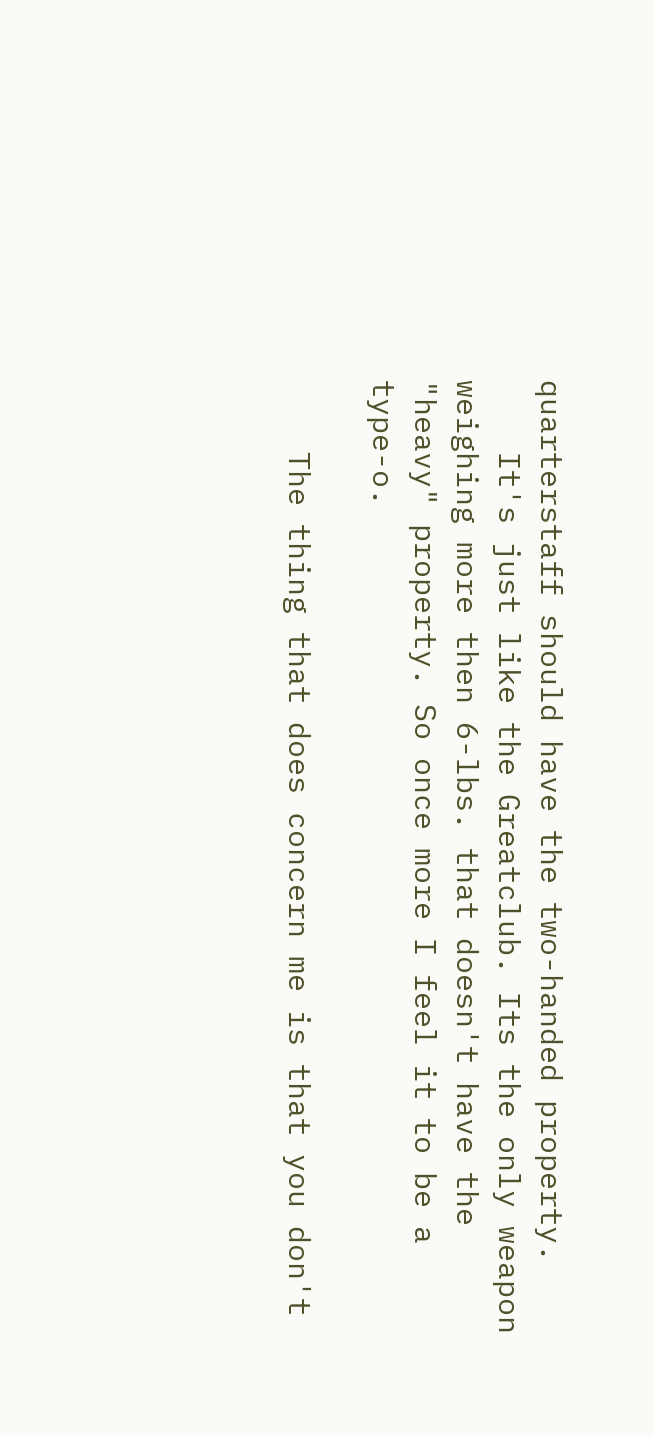quarterstaff should have the two-handed property.
    It's just like the Greatclub. Its the only weapon weighing more then 6-lbs. that doesn't have the "heavy" property. So once more I feel it to be a type-o.

    The thing that does concern me is that you don't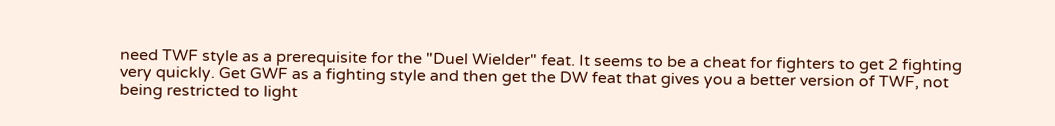need TWF style as a prerequisite for the "Duel Wielder" feat. It seems to be a cheat for fighters to get 2 fighting very quickly. Get GWF as a fighting style and then get the DW feat that gives you a better version of TWF, not being restricted to light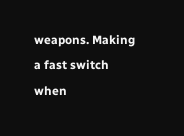weapons. Making a fast switch when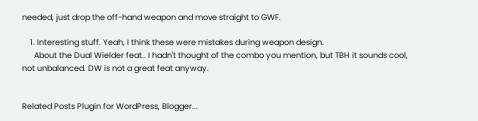needed, just drop the off-hand weapon and move straight to GWF.

    1. Interesting stuff. Yeah, I think these were mistakes during weapon design.
      About the Dual Wielder feat.. I hadn't thought of the combo you mention, but TBH it sounds cool, not unbalanced. DW is not a great feat anyway.


Related Posts Plugin for WordPress, Blogger...